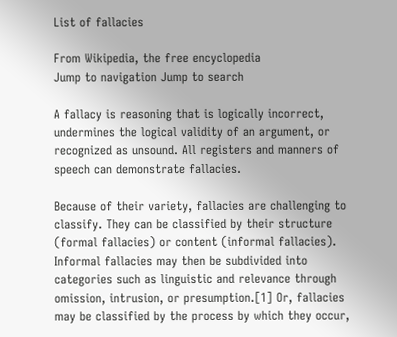List of fallacies

From Wikipedia, the free encyclopedia
Jump to navigation Jump to search

A fallacy is reasoning that is logically incorrect, undermines the logical validity of an argument, or recognized as unsound. All registers and manners of speech can demonstrate fallacies.

Because of their variety, fallacies are challenging to classify. They can be classified by their structure (formal fallacies) or content (informal fallacies). Informal fallacies may then be subdivided into categories such as linguistic and relevance through omission, intrusion, or presumption.[1] Or, fallacies may be classified by the process by which they occur,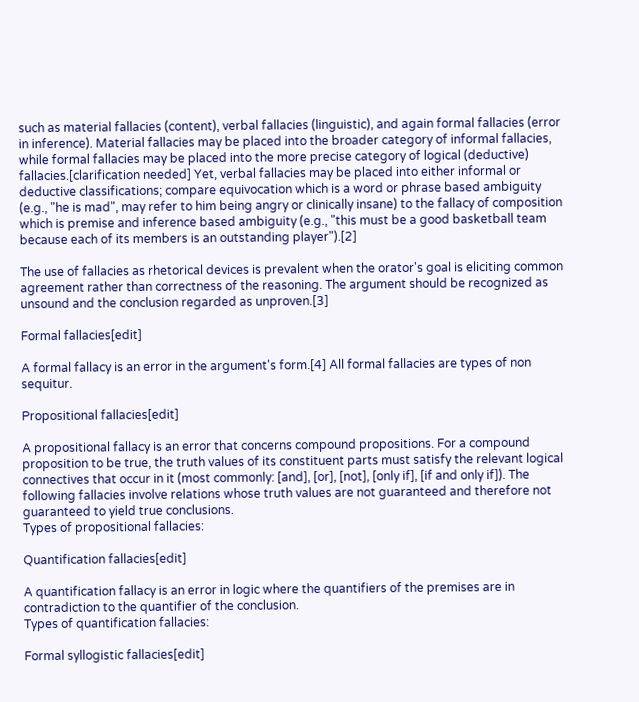such as material fallacies (content), verbal fallacies (linguistic), and again formal fallacies (error in inference). Material fallacies may be placed into the broader category of informal fallacies, while formal fallacies may be placed into the more precise category of logical (deductive) fallacies.[clarification needed] Yet, verbal fallacies may be placed into either informal or deductive classifications; compare equivocation which is a word or phrase based ambiguity (e.g., "he is mad", may refer to him being angry or clinically insane) to the fallacy of composition which is premise and inference based ambiguity (e.g., "this must be a good basketball team because each of its members is an outstanding player").[2]

The use of fallacies as rhetorical devices is prevalent when the orator's goal is eliciting common agreement rather than correctness of the reasoning. The argument should be recognized as unsound and the conclusion regarded as unproven.[3]

Formal fallacies[edit]

A formal fallacy is an error in the argument's form.[4] All formal fallacies are types of non sequitur.

Propositional fallacies[edit]

A propositional fallacy is an error that concerns compound propositions. For a compound proposition to be true, the truth values of its constituent parts must satisfy the relevant logical connectives that occur in it (most commonly: [and], [or], [not], [only if], [if and only if]). The following fallacies involve relations whose truth values are not guaranteed and therefore not guaranteed to yield true conclusions.
Types of propositional fallacies:

Quantification fallacies[edit]

A quantification fallacy is an error in logic where the quantifiers of the premises are in contradiction to the quantifier of the conclusion.
Types of quantification fallacies:

Formal syllogistic fallacies[edit]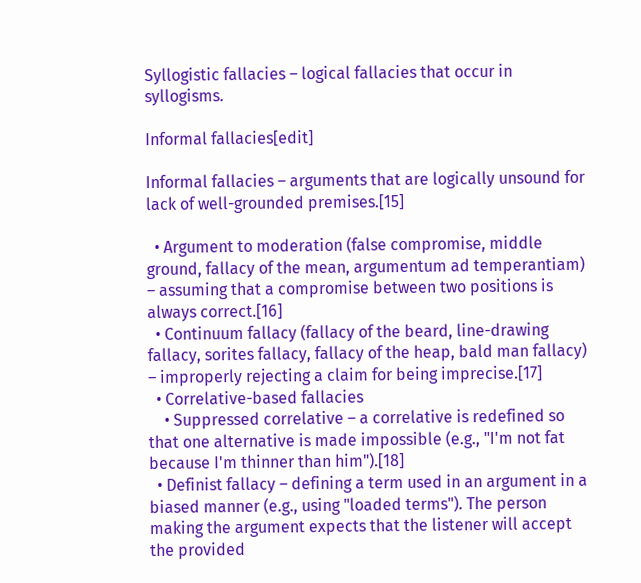Syllogistic fallacies – logical fallacies that occur in syllogisms.

Informal fallacies[edit]

Informal fallacies – arguments that are logically unsound for lack of well-grounded premises.[15]

  • Argument to moderation (false compromise, middle ground, fallacy of the mean, argumentum ad temperantiam) – assuming that a compromise between two positions is always correct.[16]
  • Continuum fallacy (fallacy of the beard, line-drawing fallacy, sorites fallacy, fallacy of the heap, bald man fallacy) – improperly rejecting a claim for being imprecise.[17]
  • Correlative-based fallacies
    • Suppressed correlative – a correlative is redefined so that one alternative is made impossible (e.g., "I'm not fat because I'm thinner than him").[18]
  • Definist fallacy – defining a term used in an argument in a biased manner (e.g., using "loaded terms"). The person making the argument expects that the listener will accept the provided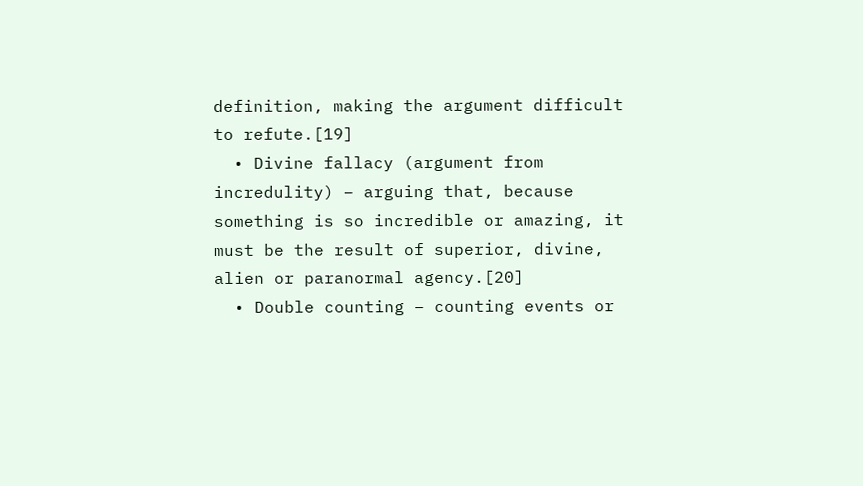definition, making the argument difficult to refute.[19]
  • Divine fallacy (argument from incredulity) – arguing that, because something is so incredible or amazing, it must be the result of superior, divine, alien or paranormal agency.[20]
  • Double counting – counting events or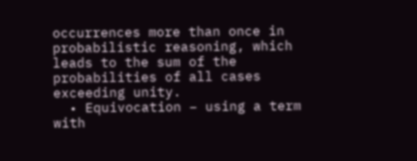occurrences more than once in probabilistic reasoning, which leads to the sum of the probabilities of all cases exceeding unity.
  • Equivocation – using a term with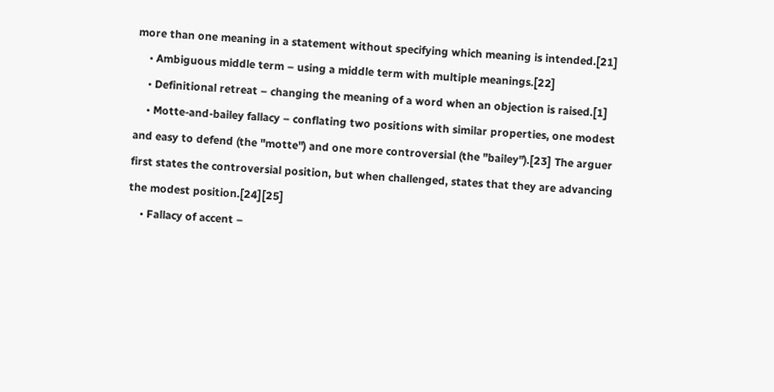more than one meaning in a statement without specifying which meaning is intended.[21]
    • Ambiguous middle term – using a middle term with multiple meanings.[22]
    • Definitional retreat – changing the meaning of a word when an objection is raised.[1]
    • Motte-and-bailey fallacy – conflating two positions with similar properties, one modest and easy to defend (the "motte") and one more controversial (the "bailey").[23] The arguer first states the controversial position, but when challenged, states that they are advancing the modest position.[24][25]
    • Fallacy of accent –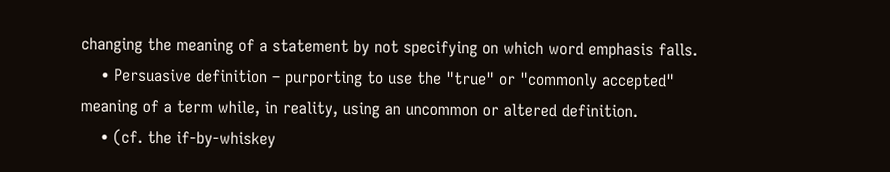changing the meaning of a statement by not specifying on which word emphasis falls.
    • Persuasive definition – purporting to use the "true" or "commonly accepted" meaning of a term while, in reality, using an uncommon or altered definition.
    • (cf. the if-by-whiskey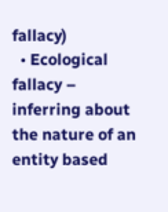fallacy)
  • Ecological fallacy – inferring about the nature of an entity based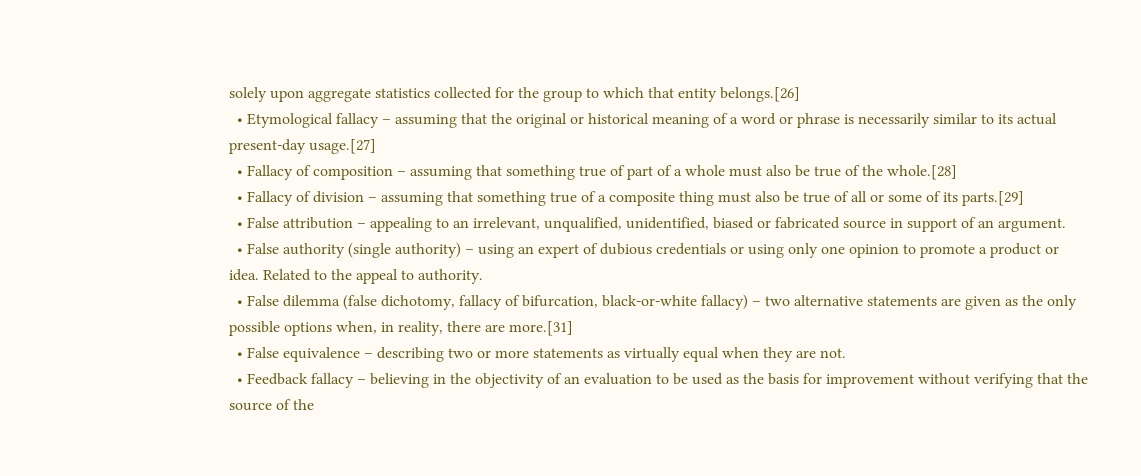solely upon aggregate statistics collected for the group to which that entity belongs.[26]
  • Etymological fallacy – assuming that the original or historical meaning of a word or phrase is necessarily similar to its actual present-day usage.[27]
  • Fallacy of composition – assuming that something true of part of a whole must also be true of the whole.[28]
  • Fallacy of division – assuming that something true of a composite thing must also be true of all or some of its parts.[29]
  • False attribution – appealing to an irrelevant, unqualified, unidentified, biased or fabricated source in support of an argument.
  • False authority (single authority) – using an expert of dubious credentials or using only one opinion to promote a product or idea. Related to the appeal to authority.
  • False dilemma (false dichotomy, fallacy of bifurcation, black-or-white fallacy) – two alternative statements are given as the only possible options when, in reality, there are more.[31]
  • False equivalence – describing two or more statements as virtually equal when they are not.
  • Feedback fallacy – believing in the objectivity of an evaluation to be used as the basis for improvement without verifying that the source of the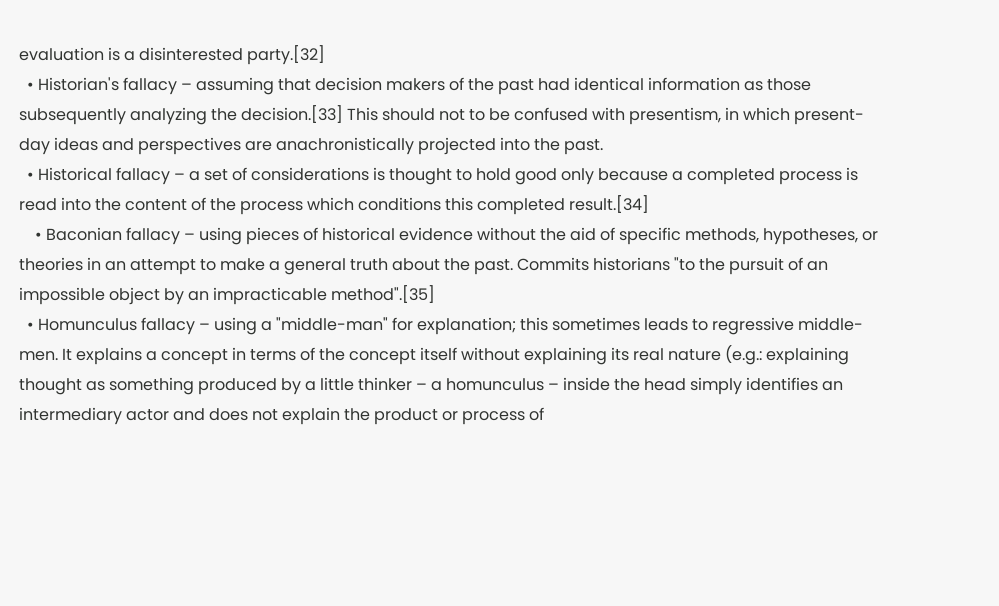evaluation is a disinterested party.[32]
  • Historian's fallacy – assuming that decision makers of the past had identical information as those subsequently analyzing the decision.[33] This should not to be confused with presentism, in which present-day ideas and perspectives are anachronistically projected into the past.
  • Historical fallacy – a set of considerations is thought to hold good only because a completed process is read into the content of the process which conditions this completed result.[34]
    • Baconian fallacy – using pieces of historical evidence without the aid of specific methods, hypotheses, or theories in an attempt to make a general truth about the past. Commits historians "to the pursuit of an impossible object by an impracticable method".[35]
  • Homunculus fallacy – using a "middle-man" for explanation; this sometimes leads to regressive middle-men. It explains a concept in terms of the concept itself without explaining its real nature (e.g.: explaining thought as something produced by a little thinker – a homunculus – inside the head simply identifies an intermediary actor and does not explain the product or process of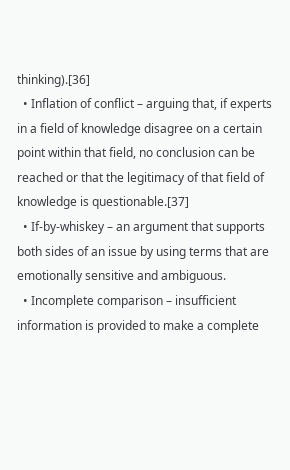thinking).[36]
  • Inflation of conflict – arguing that, if experts in a field of knowledge disagree on a certain point within that field, no conclusion can be reached or that the legitimacy of that field of knowledge is questionable.[37]
  • If-by-whiskey – an argument that supports both sides of an issue by using terms that are emotionally sensitive and ambiguous.
  • Incomplete comparison – insufficient information is provided to make a complete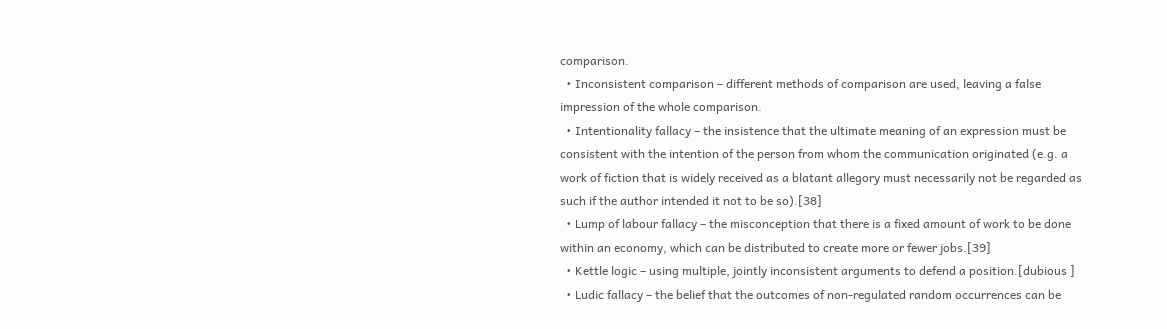comparison.
  • Inconsistent comparison – different methods of comparison are used, leaving a false impression of the whole comparison.
  • Intentionality fallacy – the insistence that the ultimate meaning of an expression must be consistent with the intention of the person from whom the communication originated (e.g. a work of fiction that is widely received as a blatant allegory must necessarily not be regarded as such if the author intended it not to be so).[38]
  • Lump of labour fallacy – the misconception that there is a fixed amount of work to be done within an economy, which can be distributed to create more or fewer jobs.[39]
  • Kettle logic – using multiple, jointly inconsistent arguments to defend a position.[dubious ]
  • Ludic fallacy – the belief that the outcomes of non-regulated random occurrences can be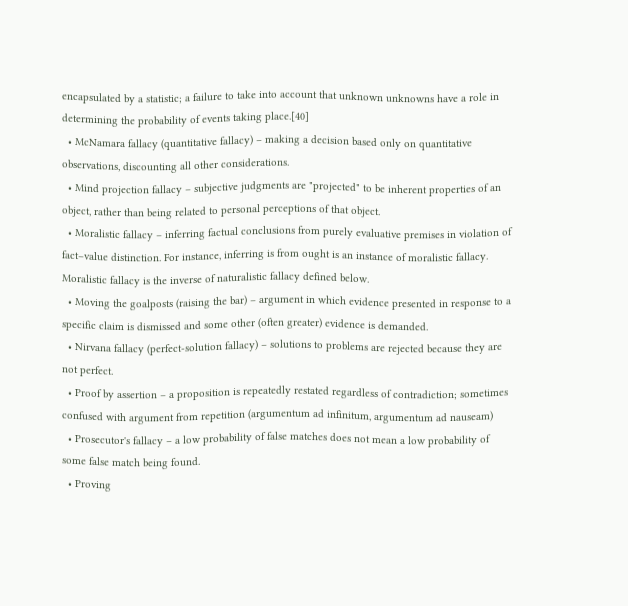encapsulated by a statistic; a failure to take into account that unknown unknowns have a role in determining the probability of events taking place.[40]
  • McNamara fallacy (quantitative fallacy) – making a decision based only on quantitative observations, discounting all other considerations.
  • Mind projection fallacy – subjective judgments are "projected" to be inherent properties of an object, rather than being related to personal perceptions of that object.
  • Moralistic fallacy – inferring factual conclusions from purely evaluative premises in violation of fact–value distinction. For instance, inferring is from ought is an instance of moralistic fallacy. Moralistic fallacy is the inverse of naturalistic fallacy defined below.
  • Moving the goalposts (raising the bar) – argument in which evidence presented in response to a specific claim is dismissed and some other (often greater) evidence is demanded.
  • Nirvana fallacy (perfect-solution fallacy) – solutions to problems are rejected because they are not perfect.
  • Proof by assertion – a proposition is repeatedly restated regardless of contradiction; sometimes confused with argument from repetition (argumentum ad infinitum, argumentum ad nauseam)
  • Prosecutor's fallacy – a low probability of false matches does not mean a low probability of some false match being found.
  • Proving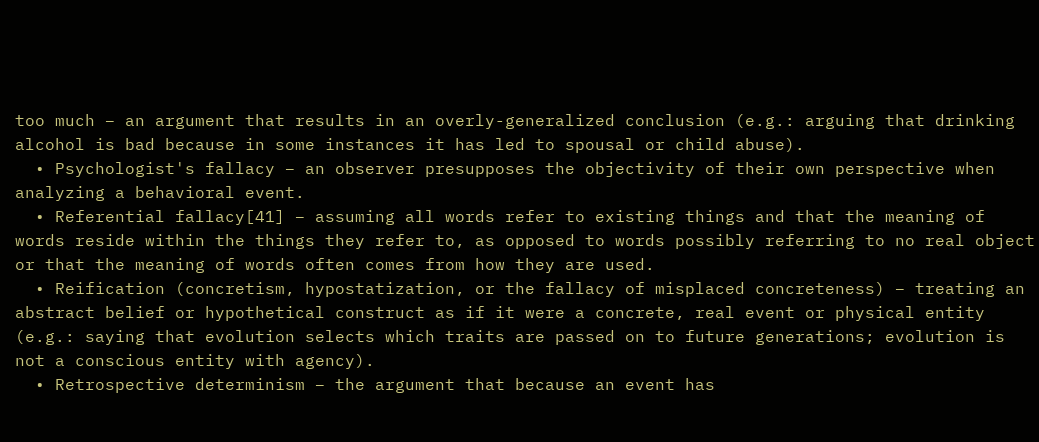too much – an argument that results in an overly-generalized conclusion (e.g.: arguing that drinking alcohol is bad because in some instances it has led to spousal or child abuse).
  • Psychologist's fallacy – an observer presupposes the objectivity of their own perspective when analyzing a behavioral event.
  • Referential fallacy[41] – assuming all words refer to existing things and that the meaning of words reside within the things they refer to, as opposed to words possibly referring to no real object or that the meaning of words often comes from how they are used.
  • Reification (concretism, hypostatization, or the fallacy of misplaced concreteness) – treating an abstract belief or hypothetical construct as if it were a concrete, real event or physical entity (e.g.: saying that evolution selects which traits are passed on to future generations; evolution is not a conscious entity with agency).
  • Retrospective determinism – the argument that because an event has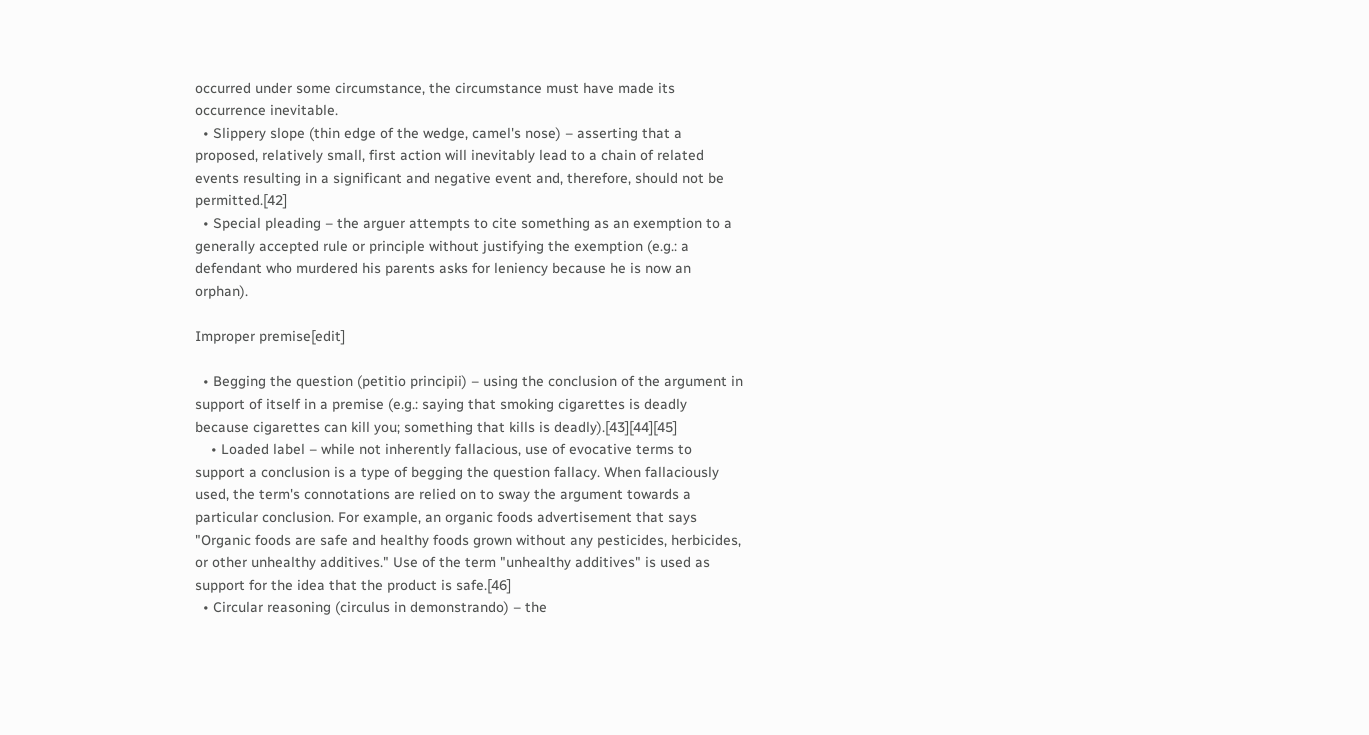occurred under some circumstance, the circumstance must have made its occurrence inevitable.
  • Slippery slope (thin edge of the wedge, camel's nose) – asserting that a proposed, relatively small, first action will inevitably lead to a chain of related events resulting in a significant and negative event and, therefore, should not be permitted.[42]
  • Special pleading – the arguer attempts to cite something as an exemption to a generally accepted rule or principle without justifying the exemption (e.g.: a defendant who murdered his parents asks for leniency because he is now an orphan).

Improper premise[edit]

  • Begging the question (petitio principii) – using the conclusion of the argument in support of itself in a premise (e.g.: saying that smoking cigarettes is deadly because cigarettes can kill you; something that kills is deadly).[43][44][45]
    • Loaded label – while not inherently fallacious, use of evocative terms to support a conclusion is a type of begging the question fallacy. When fallaciously used, the term's connotations are relied on to sway the argument towards a particular conclusion. For example, an organic foods advertisement that says "Organic foods are safe and healthy foods grown without any pesticides, herbicides, or other unhealthy additives." Use of the term "unhealthy additives" is used as support for the idea that the product is safe.[46]
  • Circular reasoning (circulus in demonstrando) – the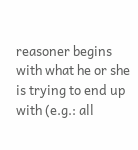reasoner begins with what he or she is trying to end up with (e.g.: all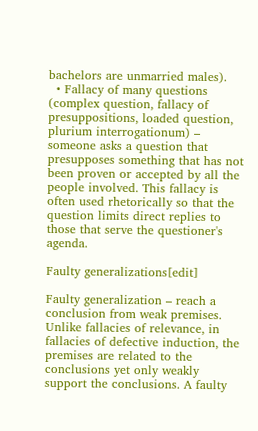bachelors are unmarried males).
  • Fallacy of many questions (complex question, fallacy of presuppositions, loaded question, plurium interrogationum) – someone asks a question that presupposes something that has not been proven or accepted by all the people involved. This fallacy is often used rhetorically so that the question limits direct replies to those that serve the questioner's agenda.

Faulty generalizations[edit]

Faulty generalization – reach a conclusion from weak premises. Unlike fallacies of relevance, in fallacies of defective induction, the premises are related to the conclusions yet only weakly support the conclusions. A faulty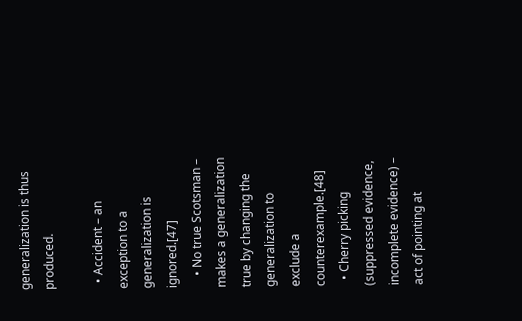generalization is thus produced.

  • Accident – an exception to a generalization is ignored.[47]
    • No true Scotsman – makes a generalization true by changing the generalization to exclude a counterexample.[48]
  • Cherry picking (suppressed evidence, incomplete evidence) – act of pointing at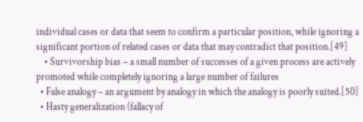individual cases or data that seem to confirm a particular position, while ignoring a significant portion of related cases or data that may contradict that position.[49]
    • Survivorship bias – a small number of successes of a given process are actively promoted while completely ignoring a large number of failures
  • False analogy – an argument by analogy in which the analogy is poorly suited.[50]
  • Hasty generalization (fallacy of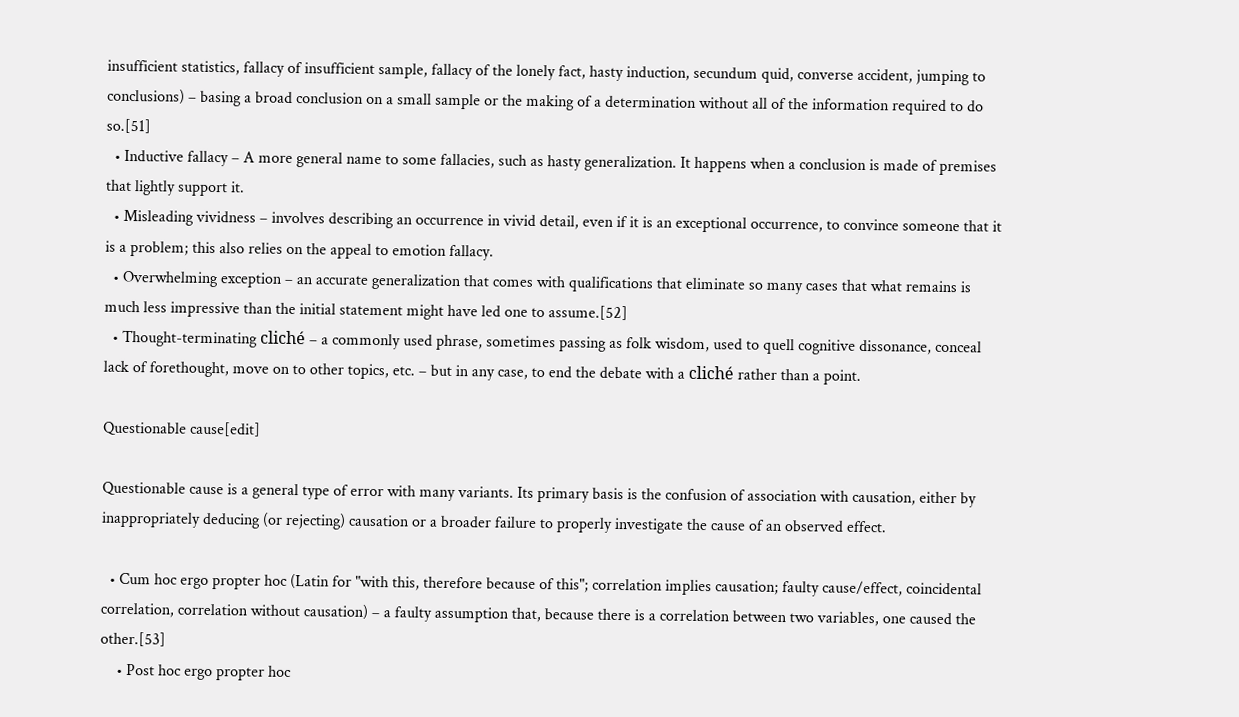insufficient statistics, fallacy of insufficient sample, fallacy of the lonely fact, hasty induction, secundum quid, converse accident, jumping to conclusions) – basing a broad conclusion on a small sample or the making of a determination without all of the information required to do so.[51]
  • Inductive fallacy – A more general name to some fallacies, such as hasty generalization. It happens when a conclusion is made of premises that lightly support it.
  • Misleading vividness – involves describing an occurrence in vivid detail, even if it is an exceptional occurrence, to convince someone that it is a problem; this also relies on the appeal to emotion fallacy.
  • Overwhelming exception – an accurate generalization that comes with qualifications that eliminate so many cases that what remains is much less impressive than the initial statement might have led one to assume.[52]
  • Thought-terminating cliché – a commonly used phrase, sometimes passing as folk wisdom, used to quell cognitive dissonance, conceal lack of forethought, move on to other topics, etc. – but in any case, to end the debate with a cliché rather than a point.

Questionable cause[edit]

Questionable cause is a general type of error with many variants. Its primary basis is the confusion of association with causation, either by inappropriately deducing (or rejecting) causation or a broader failure to properly investigate the cause of an observed effect.

  • Cum hoc ergo propter hoc (Latin for "with this, therefore because of this"; correlation implies causation; faulty cause/effect, coincidental correlation, correlation without causation) – a faulty assumption that, because there is a correlation between two variables, one caused the other.[53]
    • Post hoc ergo propter hoc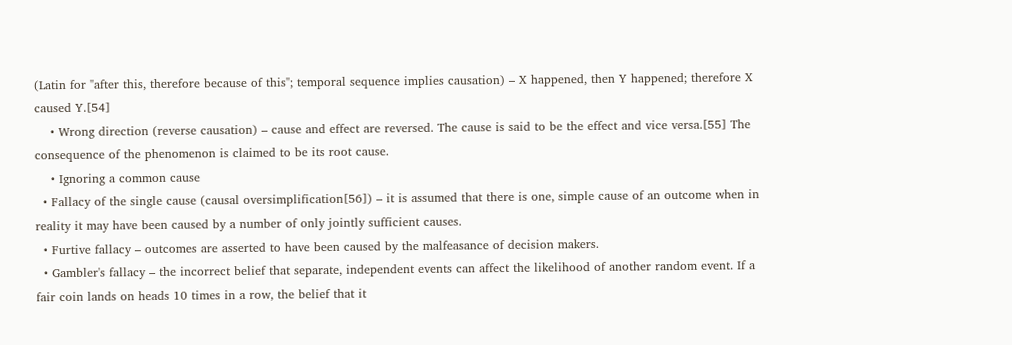(Latin for "after this, therefore because of this"; temporal sequence implies causation) – X happened, then Y happened; therefore X caused Y.[54]
    • Wrong direction (reverse causation) – cause and effect are reversed. The cause is said to be the effect and vice versa.[55] The consequence of the phenomenon is claimed to be its root cause.
    • Ignoring a common cause
  • Fallacy of the single cause (causal oversimplification[56]) – it is assumed that there is one, simple cause of an outcome when in reality it may have been caused by a number of only jointly sufficient causes.
  • Furtive fallacy – outcomes are asserted to have been caused by the malfeasance of decision makers.
  • Gambler's fallacy – the incorrect belief that separate, independent events can affect the likelihood of another random event. If a fair coin lands on heads 10 times in a row, the belief that it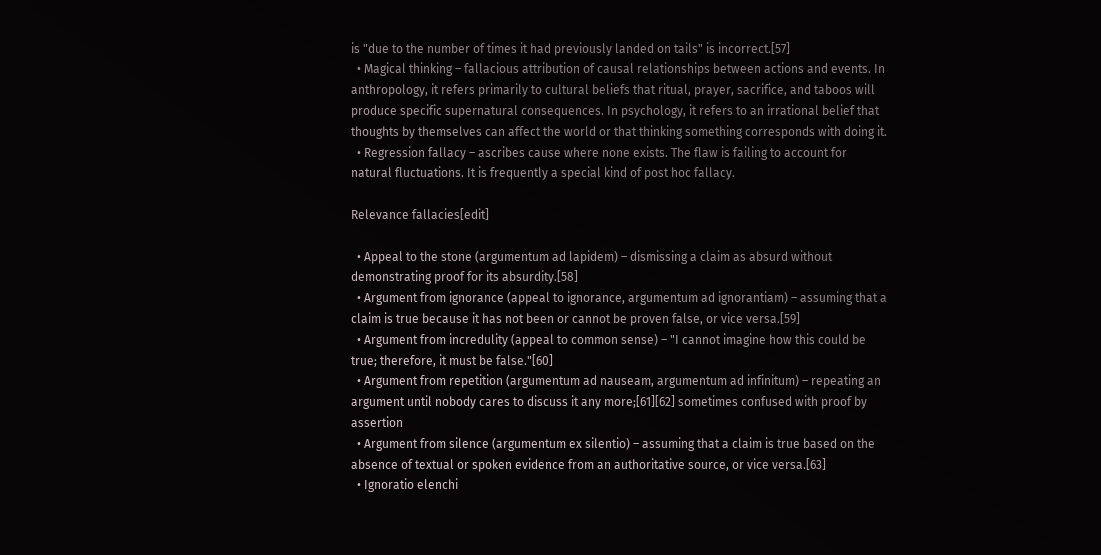is "due to the number of times it had previously landed on tails" is incorrect.[57]
  • Magical thinking – fallacious attribution of causal relationships between actions and events. In anthropology, it refers primarily to cultural beliefs that ritual, prayer, sacrifice, and taboos will produce specific supernatural consequences. In psychology, it refers to an irrational belief that thoughts by themselves can affect the world or that thinking something corresponds with doing it.
  • Regression fallacy – ascribes cause where none exists. The flaw is failing to account for natural fluctuations. It is frequently a special kind of post hoc fallacy.

Relevance fallacies[edit]

  • Appeal to the stone (argumentum ad lapidem) – dismissing a claim as absurd without demonstrating proof for its absurdity.[58]
  • Argument from ignorance (appeal to ignorance, argumentum ad ignorantiam) – assuming that a claim is true because it has not been or cannot be proven false, or vice versa.[59]
  • Argument from incredulity (appeal to common sense) – "I cannot imagine how this could be true; therefore, it must be false."[60]
  • Argument from repetition (argumentum ad nauseam, argumentum ad infinitum) – repeating an argument until nobody cares to discuss it any more;[61][62] sometimes confused with proof by assertion
  • Argument from silence (argumentum ex silentio) – assuming that a claim is true based on the absence of textual or spoken evidence from an authoritative source, or vice versa.[63]
  • Ignoratio elenchi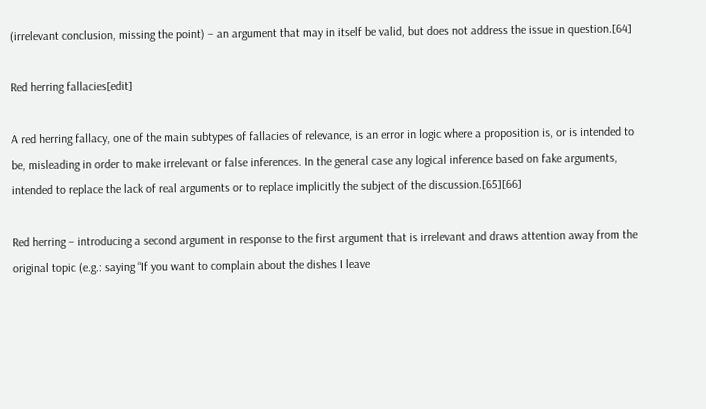(irrelevant conclusion, missing the point) – an argument that may in itself be valid, but does not address the issue in question.[64]

Red herring fallacies[edit]

A red herring fallacy, one of the main subtypes of fallacies of relevance, is an error in logic where a proposition is, or is intended to be, misleading in order to make irrelevant or false inferences. In the general case any logical inference based on fake arguments, intended to replace the lack of real arguments or to replace implicitly the subject of the discussion.[65][66]

Red herring – introducing a second argument in response to the first argument that is irrelevant and draws attention away from the original topic (e.g.: saying “If you want to complain about the dishes I leave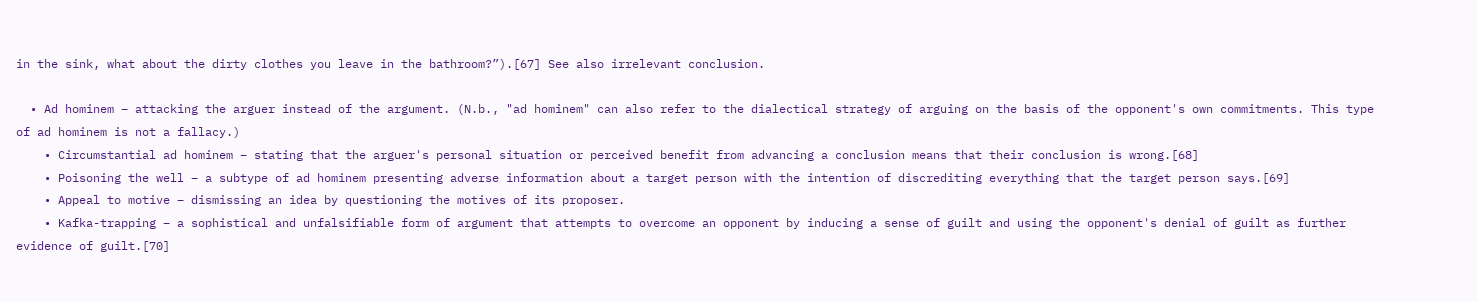in the sink, what about the dirty clothes you leave in the bathroom?”).[67] See also irrelevant conclusion.

  • Ad hominem – attacking the arguer instead of the argument. (N.b., "ad hominem" can also refer to the dialectical strategy of arguing on the basis of the opponent's own commitments. This type of ad hominem is not a fallacy.)
    • Circumstantial ad hominem – stating that the arguer's personal situation or perceived benefit from advancing a conclusion means that their conclusion is wrong.[68]
    • Poisoning the well – a subtype of ad hominem presenting adverse information about a target person with the intention of discrediting everything that the target person says.[69]
    • Appeal to motive – dismissing an idea by questioning the motives of its proposer.
    • Kafka-trapping – a sophistical and unfalsifiable form of argument that attempts to overcome an opponent by inducing a sense of guilt and using the opponent's denial of guilt as further evidence of guilt.[70]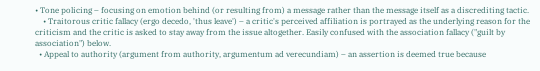• Tone policing – focusing on emotion behind (or resulting from) a message rather than the message itself as a discrediting tactic.
    • Traitorous critic fallacy (ergo decedo, 'thus leave') – a critic's perceived affiliation is portrayed as the underlying reason for the criticism and the critic is asked to stay away from the issue altogether. Easily confused with the association fallacy ("guilt by association") below.
  • Appeal to authority (argument from authority, argumentum ad verecundiam) – an assertion is deemed true because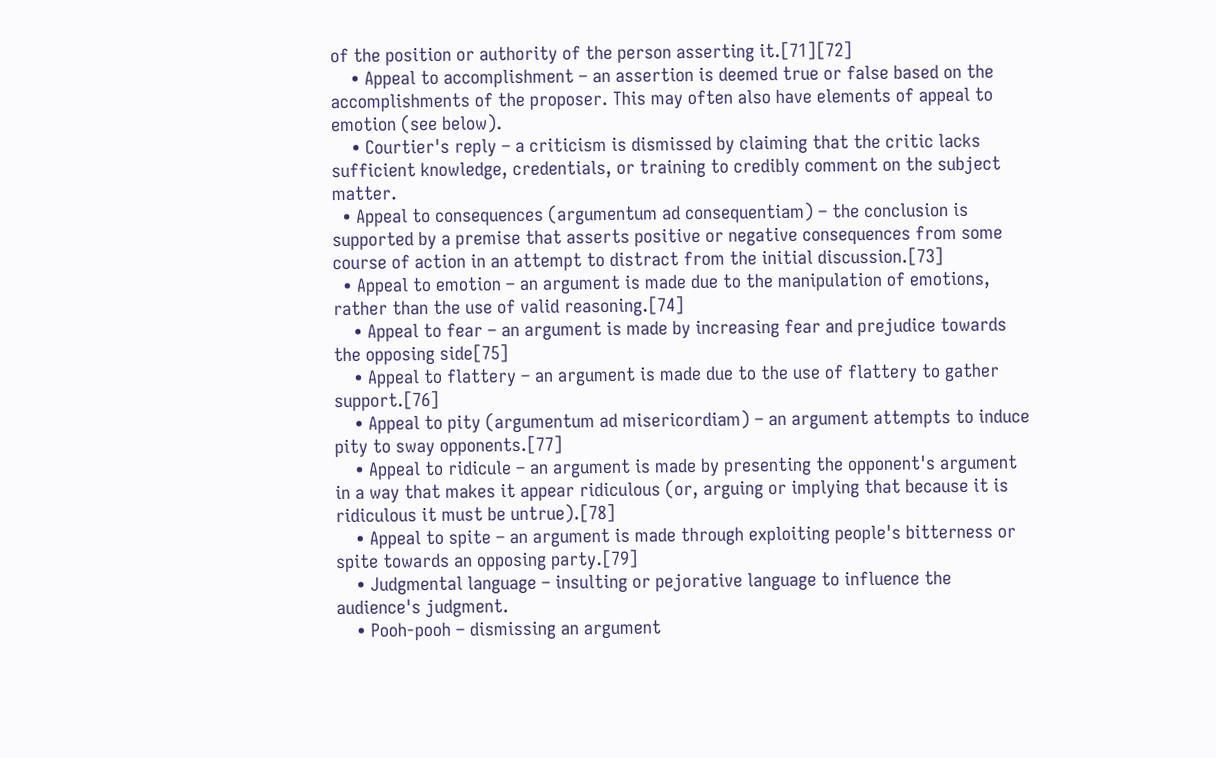of the position or authority of the person asserting it.[71][72]
    • Appeal to accomplishment – an assertion is deemed true or false based on the accomplishments of the proposer. This may often also have elements of appeal to emotion (see below).
    • Courtier's reply – a criticism is dismissed by claiming that the critic lacks sufficient knowledge, credentials, or training to credibly comment on the subject matter.
  • Appeal to consequences (argumentum ad consequentiam) – the conclusion is supported by a premise that asserts positive or negative consequences from some course of action in an attempt to distract from the initial discussion.[73]
  • Appeal to emotion – an argument is made due to the manipulation of emotions, rather than the use of valid reasoning.[74]
    • Appeal to fear – an argument is made by increasing fear and prejudice towards the opposing side[75]
    • Appeal to flattery – an argument is made due to the use of flattery to gather support.[76]
    • Appeal to pity (argumentum ad misericordiam) – an argument attempts to induce pity to sway opponents.[77]
    • Appeal to ridicule – an argument is made by presenting the opponent's argument in a way that makes it appear ridiculous (or, arguing or implying that because it is ridiculous it must be untrue).[78]
    • Appeal to spite – an argument is made through exploiting people's bitterness or spite towards an opposing party.[79]
    • Judgmental language – insulting or pejorative language to influence the audience's judgment.
    • Pooh-pooh – dismissing an argument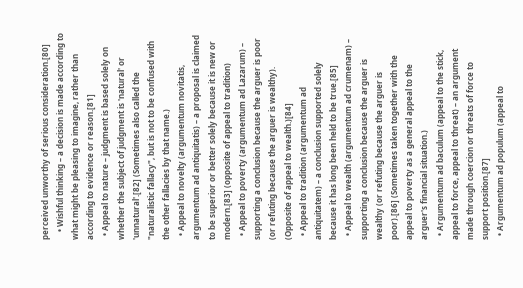perceived unworthy of serious consideration.[80]
    • Wishful thinking – a decision is made according to what might be pleasing to imagine, rather than according to evidence or reason.[81]
  • Appeal to nature – judgment is based solely on whether the subject of judgment is 'natural' or 'unnatural'.[82] (Sometimes also called the "naturalistic fallacy", but is not to be confused with the other fallacies by that name.)
  • Appeal to novelty (argumentum novitatis, argumentum ad antiquitatis) – a proposal is claimed to be superior or better solely because it is new or modern.[83] (opposite of appeal to tradition)
  • Appeal to poverty (argumentum ad Lazarum) – supporting a conclusion because the arguer is poor (or refuting because the arguer is wealthy). (Opposite of appeal to wealth.)[84]
  • Appeal to tradition (argumentum ad antiquitatem) – a conclusion supported solely because it has long been held to be true.[85]
  • Appeal to wealth (argumentum ad crumenam) – supporting a conclusion because the arguer is wealthy (or refuting because the arguer is poor).[86] (Sometimes taken together with the appeal to poverty as a general appeal to the arguer's financial situation.)
  • Argumentum ad baculum (appeal to the stick, appeal to force, appeal to threat) – an argument made through coercion or threats of force to support position.[87]
  • Argumentum ad populum (appeal to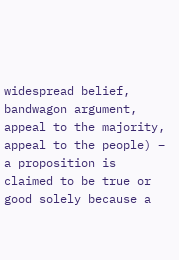widespread belief, bandwagon argument, appeal to the majority, appeal to the people) – a proposition is claimed to be true or good solely because a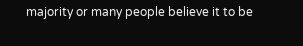majority or many people believe it to be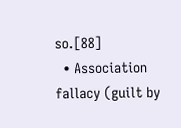so.[88]
  • Association fallacy (guilt by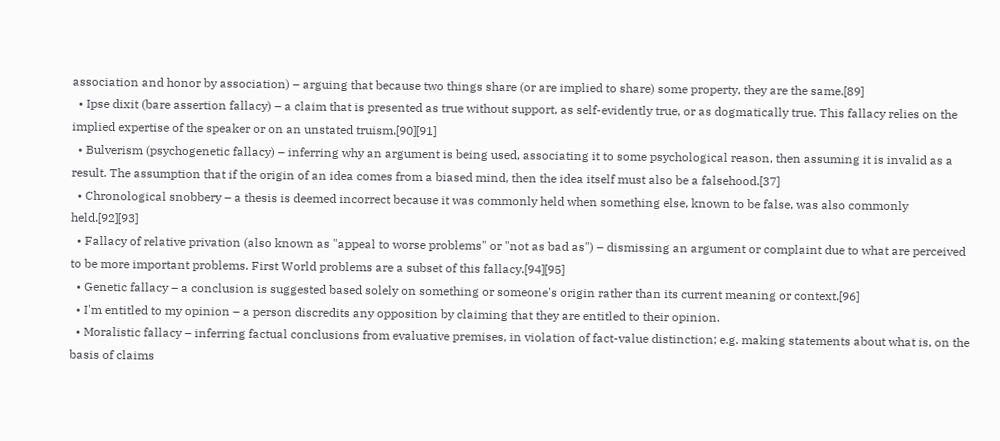association and honor by association) – arguing that because two things share (or are implied to share) some property, they are the same.[89]
  • Ipse dixit (bare assertion fallacy) – a claim that is presented as true without support, as self-evidently true, or as dogmatically true. This fallacy relies on the implied expertise of the speaker or on an unstated truism.[90][91]
  • Bulverism (psychogenetic fallacy) – inferring why an argument is being used, associating it to some psychological reason, then assuming it is invalid as a result. The assumption that if the origin of an idea comes from a biased mind, then the idea itself must also be a falsehood.[37]
  • Chronological snobbery – a thesis is deemed incorrect because it was commonly held when something else, known to be false, was also commonly held.[92][93]
  • Fallacy of relative privation (also known as "appeal to worse problems" or "not as bad as") – dismissing an argument or complaint due to what are perceived to be more important problems. First World problems are a subset of this fallacy.[94][95]
  • Genetic fallacy – a conclusion is suggested based solely on something or someone's origin rather than its current meaning or context.[96]
  • I'm entitled to my opinion – a person discredits any opposition by claiming that they are entitled to their opinion.
  • Moralistic fallacy – inferring factual conclusions from evaluative premises, in violation of fact-value distinction; e.g. making statements about what is, on the basis of claims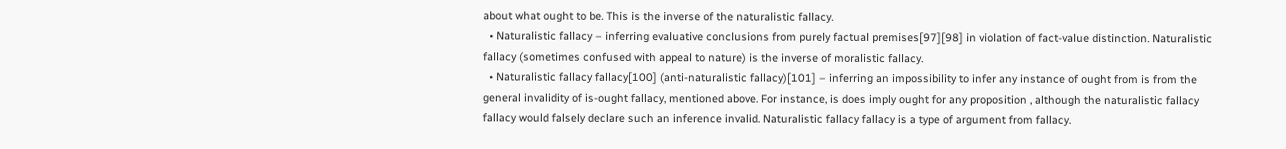about what ought to be. This is the inverse of the naturalistic fallacy.
  • Naturalistic fallacy – inferring evaluative conclusions from purely factual premises[97][98] in violation of fact-value distinction. Naturalistic fallacy (sometimes confused with appeal to nature) is the inverse of moralistic fallacy.
  • Naturalistic fallacy fallacy[100] (anti-naturalistic fallacy)[101] – inferring an impossibility to infer any instance of ought from is from the general invalidity of is-ought fallacy, mentioned above. For instance, is does imply ought for any proposition , although the naturalistic fallacy fallacy would falsely declare such an inference invalid. Naturalistic fallacy fallacy is a type of argument from fallacy.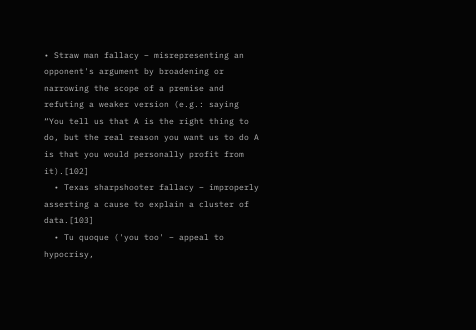• Straw man fallacy – misrepresenting an opponent's argument by broadening or narrowing the scope of a premise and refuting a weaker version (e.g.: saying “You tell us that A is the right thing to do, but the real reason you want us to do A is that you would personally profit from it).[102]
  • Texas sharpshooter fallacy – improperly asserting a cause to explain a cluster of data.[103]
  • Tu quoque ('you too' – appeal to hypocrisy,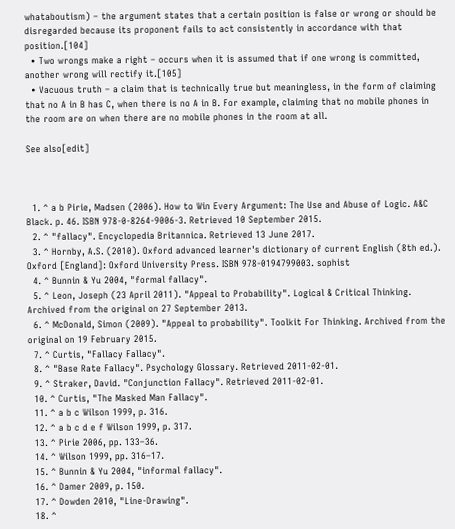whataboutism) – the argument states that a certain position is false or wrong or should be disregarded because its proponent fails to act consistently in accordance with that position.[104]
  • Two wrongs make a right – occurs when it is assumed that if one wrong is committed, another wrong will rectify it.[105]
  • Vacuous truth – a claim that is technically true but meaningless, in the form of claiming that no A in B has C, when there is no A in B. For example, claiming that no mobile phones in the room are on when there are no mobile phones in the room at all.

See also[edit]



  1. ^ a b Pirie, Madsen (2006). How to Win Every Argument: The Use and Abuse of Logic. A&C Black. p. 46. ISBN 978-0-8264-9006-3. Retrieved 10 September 2015.
  2. ^ "fallacy". Encyclopedia Britannica. Retrieved 13 June 2017.
  3. ^ Hornby, A.S. (2010). Oxford advanced learner's dictionary of current English (8th ed.). Oxford [England]: Oxford University Press. ISBN 978-0194799003. sophist
  4. ^ Bunnin & Yu 2004, "formal fallacy".
  5. ^ Leon, Joseph (23 April 2011). "Appeal to Probability". Logical & Critical Thinking. Archived from the original on 27 September 2013.
  6. ^ McDonald, Simon (2009). "Appeal to probability". Toolkit For Thinking. Archived from the original on 19 February 2015.
  7. ^ Curtis, "Fallacy Fallacy".
  8. ^ "Base Rate Fallacy". Psychology Glossary. Retrieved 2011-02-01.
  9. ^ Straker, David. "Conjunction Fallacy". Retrieved 2011-02-01.
  10. ^ Curtis, "The Masked Man Fallacy".
  11. ^ a b c Wilson 1999, p. 316.
  12. ^ a b c d e f Wilson 1999, p. 317.
  13. ^ Pirie 2006, pp. 133–36.
  14. ^ Wilson 1999, pp. 316–17.
  15. ^ Bunnin & Yu 2004, "informal fallacy".
  16. ^ Damer 2009, p. 150.
  17. ^ Dowden 2010, "Line-Drawing".
  18. ^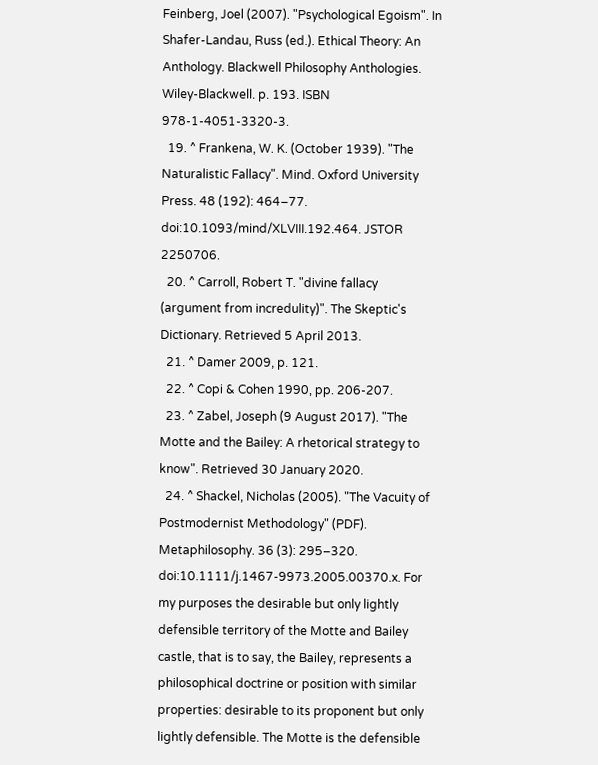Feinberg, Joel (2007). "Psychological Egoism". In Shafer-Landau, Russ (ed.). Ethical Theory: An Anthology. Blackwell Philosophy Anthologies. Wiley-Blackwell. p. 193. ISBN 978-1-4051-3320-3.
  19. ^ Frankena, W. K. (October 1939). "The Naturalistic Fallacy". Mind. Oxford University Press. 48 (192): 464–77. doi:10.1093/mind/XLVIII.192.464. JSTOR 2250706.
  20. ^ Carroll, Robert T. "divine fallacy (argument from incredulity)". The Skeptic's Dictionary. Retrieved 5 April 2013.
  21. ^ Damer 2009, p. 121.
  22. ^ Copi & Cohen 1990, pp. 206-207.
  23. ^ Zabel, Joseph (9 August 2017). "The Motte and the Bailey: A rhetorical strategy to know". Retrieved 30 January 2020.
  24. ^ Shackel, Nicholas (2005). "The Vacuity of Postmodernist Methodology" (PDF). Metaphilosophy. 36 (3): 295–320. doi:10.1111/j.1467-9973.2005.00370.x. For my purposes the desirable but only lightly defensible territory of the Motte and Bailey castle, that is to say, the Bailey, represents a philosophical doctrine or position with similar properties: desirable to its proponent but only lightly defensible. The Motte is the defensible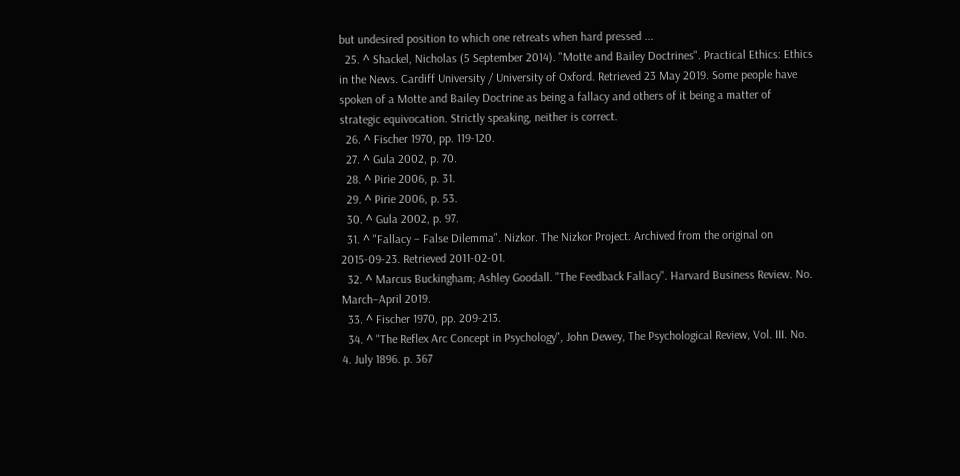but undesired position to which one retreats when hard pressed ...
  25. ^ Shackel, Nicholas (5 September 2014). "Motte and Bailey Doctrines". Practical Ethics: Ethics in the News. Cardiff University / University of Oxford. Retrieved 23 May 2019. Some people have spoken of a Motte and Bailey Doctrine as being a fallacy and others of it being a matter of strategic equivocation. Strictly speaking, neither is correct.
  26. ^ Fischer 1970, pp. 119-120.
  27. ^ Gula 2002, p. 70.
  28. ^ Pirie 2006, p. 31.
  29. ^ Pirie 2006, p. 53.
  30. ^ Gula 2002, p. 97.
  31. ^ "Fallacy – False Dilemma". Nizkor. The Nizkor Project. Archived from the original on 2015-09-23. Retrieved 2011-02-01.
  32. ^ Marcus Buckingham; Ashley Goodall. "The Feedback Fallacy". Harvard Business Review. No. March–April 2019.
  33. ^ Fischer 1970, pp. 209-213.
  34. ^ "The Reflex Arc Concept in Psychology", John Dewey, The Psychological Review, Vol. III. No. 4. July 1896. p. 367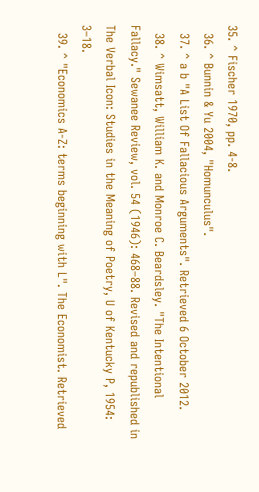35. ^ Fischer 1970, pp. 4-8.
  36. ^ Bunnin & Yu 2004, "Homunculus".
  37. ^ a b "A List Of Fallacious Arguments". Retrieved 6 October 2012.
  38. ^ Wimsatt, William K. and Monroe C. Beardsley. "The Intentional Fallacy." Sewanee Review, vol. 54 (1946): 468–88. Revised and republished in The Verbal Icon: Studies in the Meaning of Poetry, U of Kentucky P, 1954: 3–18.
  39. ^ "Economics A-Z: terms beginning with L". The Economist. Retrieved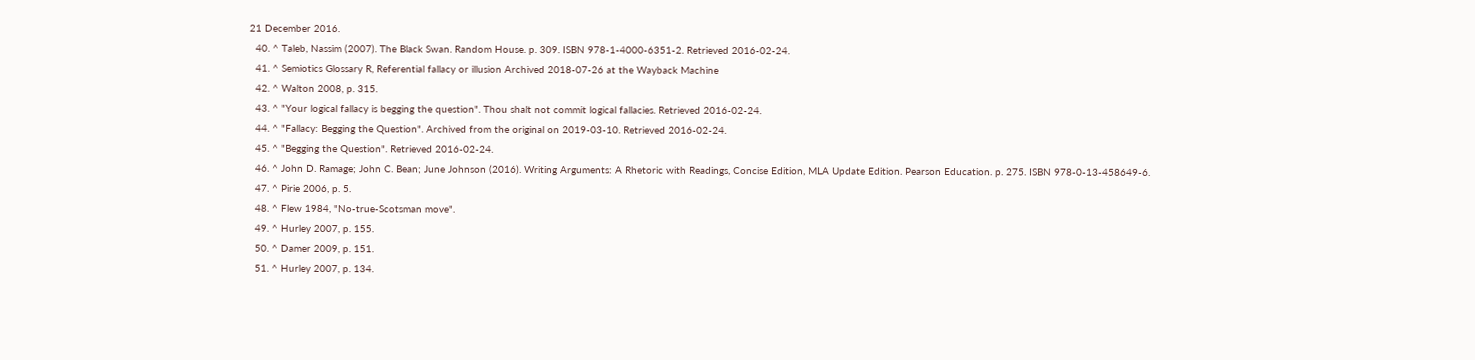21 December 2016.
  40. ^ Taleb, Nassim (2007). The Black Swan. Random House. p. 309. ISBN 978-1-4000-6351-2. Retrieved 2016-02-24.
  41. ^ Semiotics Glossary R, Referential fallacy or illusion Archived 2018-07-26 at the Wayback Machine
  42. ^ Walton 2008, p. 315.
  43. ^ "Your logical fallacy is begging the question". Thou shalt not commit logical fallacies. Retrieved 2016-02-24.
  44. ^ "Fallacy: Begging the Question". Archived from the original on 2019-03-10. Retrieved 2016-02-24.
  45. ^ "Begging the Question". Retrieved 2016-02-24.
  46. ^ John D. Ramage; John C. Bean; June Johnson (2016). Writing Arguments: A Rhetoric with Readings, Concise Edition, MLA Update Edition. Pearson Education. p. 275. ISBN 978-0-13-458649-6.
  47. ^ Pirie 2006, p. 5.
  48. ^ Flew 1984, "No-true-Scotsman move".
  49. ^ Hurley 2007, p. 155.
  50. ^ Damer 2009, p. 151.
  51. ^ Hurley 2007, p. 134.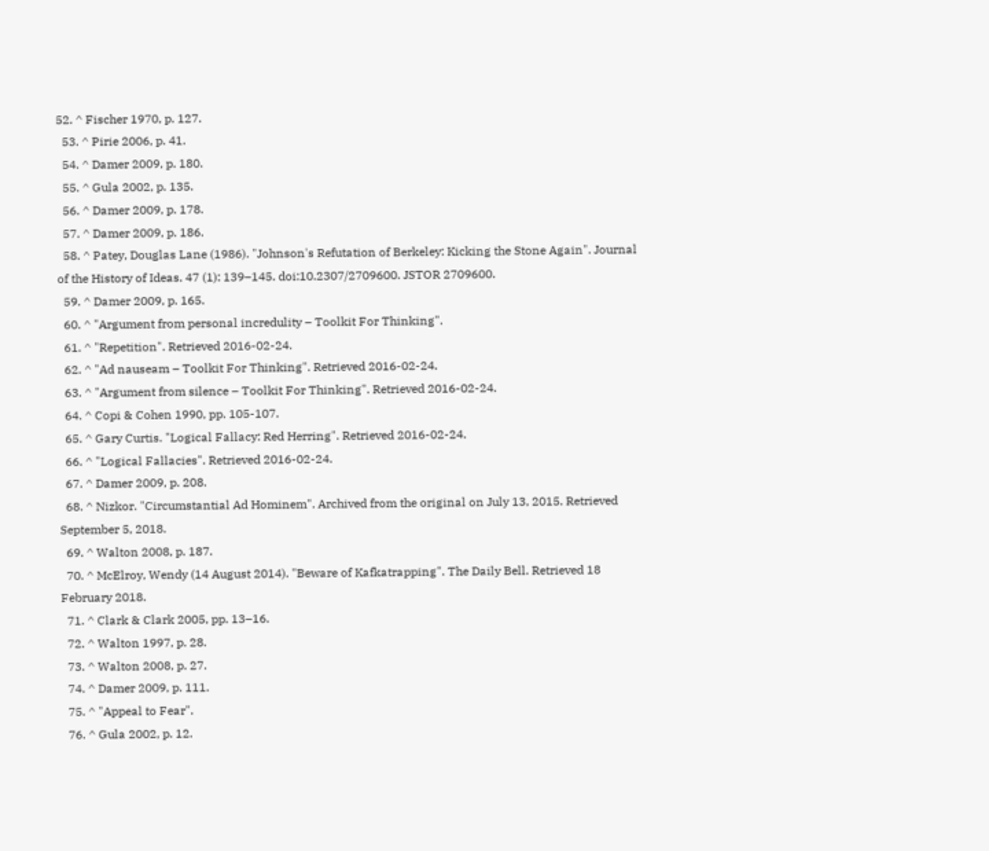52. ^ Fischer 1970, p. 127.
  53. ^ Pirie 2006, p. 41.
  54. ^ Damer 2009, p. 180.
  55. ^ Gula 2002, p. 135.
  56. ^ Damer 2009, p. 178.
  57. ^ Damer 2009, p. 186.
  58. ^ Patey, Douglas Lane (1986). "Johnson's Refutation of Berkeley: Kicking the Stone Again". Journal of the History of Ideas. 47 (1): 139–145. doi:10.2307/2709600. JSTOR 2709600.
  59. ^ Damer 2009, p. 165.
  60. ^ "Argument from personal incredulity – Toolkit For Thinking".
  61. ^ "Repetition". Retrieved 2016-02-24.
  62. ^ "Ad nauseam – Toolkit For Thinking". Retrieved 2016-02-24.
  63. ^ "Argument from silence – Toolkit For Thinking". Retrieved 2016-02-24.
  64. ^ Copi & Cohen 1990, pp. 105-107.
  65. ^ Gary Curtis. "Logical Fallacy: Red Herring". Retrieved 2016-02-24.
  66. ^ "Logical Fallacies". Retrieved 2016-02-24.
  67. ^ Damer 2009, p. 208.
  68. ^ Nizkor. "Circumstantial Ad Hominem". Archived from the original on July 13, 2015. Retrieved September 5, 2018.
  69. ^ Walton 2008, p. 187.
  70. ^ McElroy, Wendy (14 August 2014). "Beware of Kafkatrapping". The Daily Bell. Retrieved 18 February 2018.
  71. ^ Clark & Clark 2005, pp. 13–16.
  72. ^ Walton 1997, p. 28.
  73. ^ Walton 2008, p. 27.
  74. ^ Damer 2009, p. 111.
  75. ^ "Appeal to Fear".
  76. ^ Gula 2002, p. 12.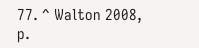77. ^ Walton 2008, p.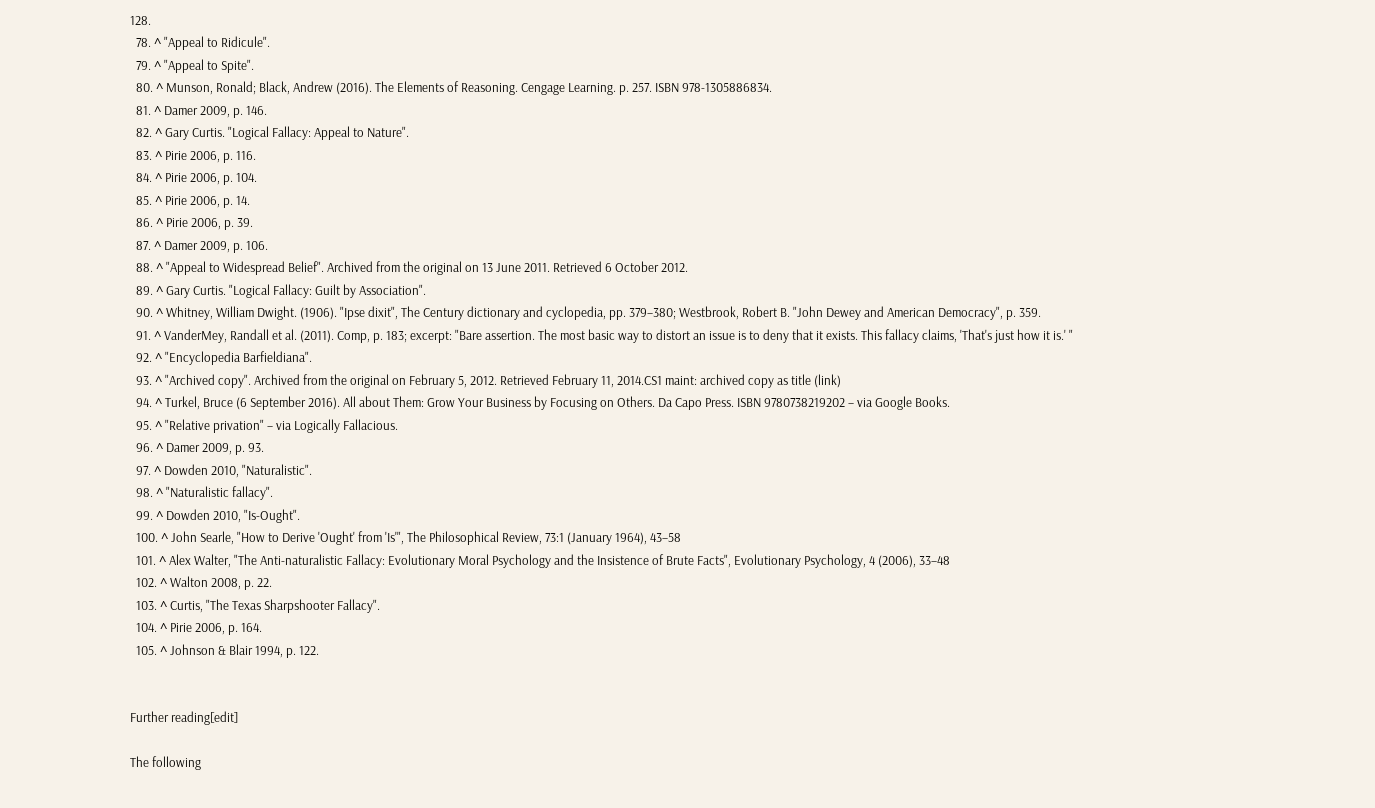128.
  78. ^ "Appeal to Ridicule".
  79. ^ "Appeal to Spite".
  80. ^ Munson, Ronald; Black, Andrew (2016). The Elements of Reasoning. Cengage Learning. p. 257. ISBN 978-1305886834.
  81. ^ Damer 2009, p. 146.
  82. ^ Gary Curtis. "Logical Fallacy: Appeal to Nature".
  83. ^ Pirie 2006, p. 116.
  84. ^ Pirie 2006, p. 104.
  85. ^ Pirie 2006, p. 14.
  86. ^ Pirie 2006, p. 39.
  87. ^ Damer 2009, p. 106.
  88. ^ "Appeal to Widespread Belief". Archived from the original on 13 June 2011. Retrieved 6 October 2012.
  89. ^ Gary Curtis. "Logical Fallacy: Guilt by Association".
  90. ^ Whitney, William Dwight. (1906). "Ipse dixit", The Century dictionary and cyclopedia, pp. 379–380; Westbrook, Robert B. "John Dewey and American Democracy", p. 359.
  91. ^ VanderMey, Randall et al. (2011). Comp, p. 183; excerpt: "Bare assertion. The most basic way to distort an issue is to deny that it exists. This fallacy claims, 'That's just how it is.' "
  92. ^ "Encyclopedia Barfieldiana".
  93. ^ "Archived copy". Archived from the original on February 5, 2012. Retrieved February 11, 2014.CS1 maint: archived copy as title (link)
  94. ^ Turkel, Bruce (6 September 2016). All about Them: Grow Your Business by Focusing on Others. Da Capo Press. ISBN 9780738219202 – via Google Books.
  95. ^ "Relative privation" – via Logically Fallacious.
  96. ^ Damer 2009, p. 93.
  97. ^ Dowden 2010, "Naturalistic".
  98. ^ "Naturalistic fallacy".
  99. ^ Dowden 2010, "Is-Ought".
  100. ^ John Searle, "How to Derive 'Ought' from 'Is'", The Philosophical Review, 73:1 (January 1964), 43–58
  101. ^ Alex Walter, "The Anti-naturalistic Fallacy: Evolutionary Moral Psychology and the Insistence of Brute Facts", Evolutionary Psychology, 4 (2006), 33–48
  102. ^ Walton 2008, p. 22.
  103. ^ Curtis, "The Texas Sharpshooter Fallacy".
  104. ^ Pirie 2006, p. 164.
  105. ^ Johnson & Blair 1994, p. 122.


Further reading[edit]

The following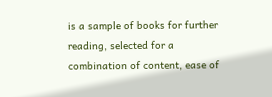is a sample of books for further reading, selected for a combination of content, ease of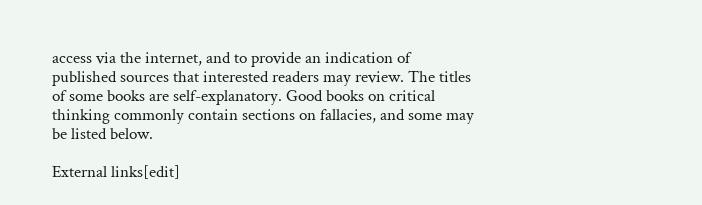access via the internet, and to provide an indication of published sources that interested readers may review. The titles of some books are self-explanatory. Good books on critical thinking commonly contain sections on fallacies, and some may be listed below.

External links[edit]